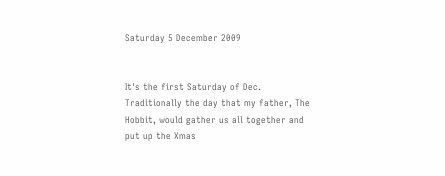Saturday 5 December 2009


It's the first Saturday of Dec. Traditionally the day that my father, The Hobbit, would gather us all together and put up the Xmas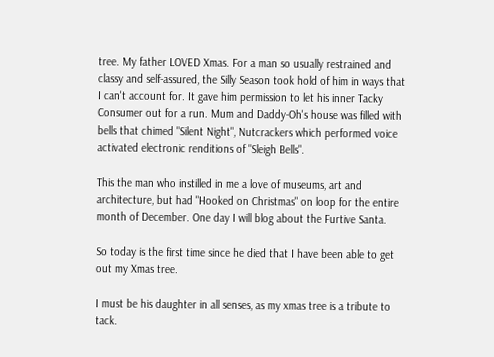tree. My father LOVED Xmas. For a man so usually restrained and classy and self-assured, the Silly Season took hold of him in ways that I can't account for. It gave him permission to let his inner Tacky Consumer out for a run. Mum and Daddy-Oh's house was filled with bells that chimed "Silent Night", Nutcrackers which performed voice activated electronic renditions of "Sleigh Bells".

This the man who instilled in me a love of museums, art and architecture, but had "Hooked on Christmas" on loop for the entire month of December. One day I will blog about the Furtive Santa.

So today is the first time since he died that I have been able to get out my Xmas tree.

I must be his daughter in all senses, as my xmas tree is a tribute to tack.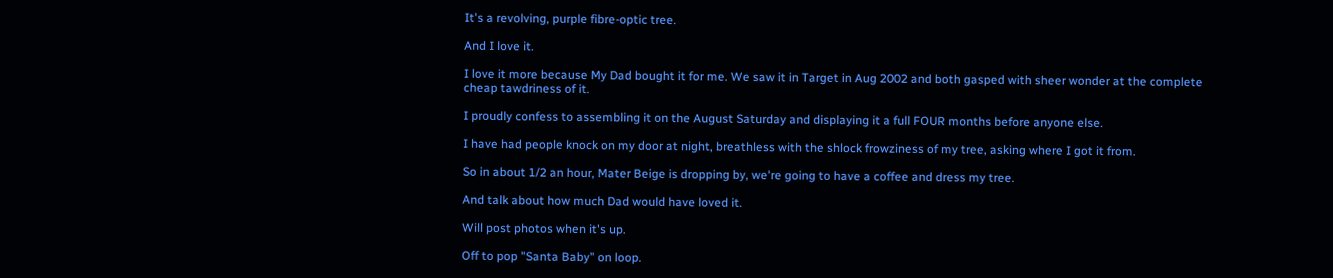It's a revolving, purple fibre-optic tree.

And I love it.

I love it more because My Dad bought it for me. We saw it in Target in Aug 2002 and both gasped with sheer wonder at the complete cheap tawdriness of it.

I proudly confess to assembling it on the August Saturday and displaying it a full FOUR months before anyone else.

I have had people knock on my door at night, breathless with the shlock frowziness of my tree, asking where I got it from.

So in about 1/2 an hour, Mater Beige is dropping by, we're going to have a coffee and dress my tree.

And talk about how much Dad would have loved it.

Will post photos when it's up.

Off to pop "Santa Baby" on loop.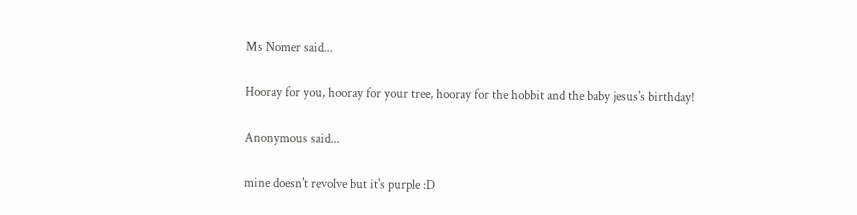Ms Nomer said...

Hooray for you, hooray for your tree, hooray for the hobbit and the baby jesus's birthday!

Anonymous said...

mine doesn't revolve but it's purple :D